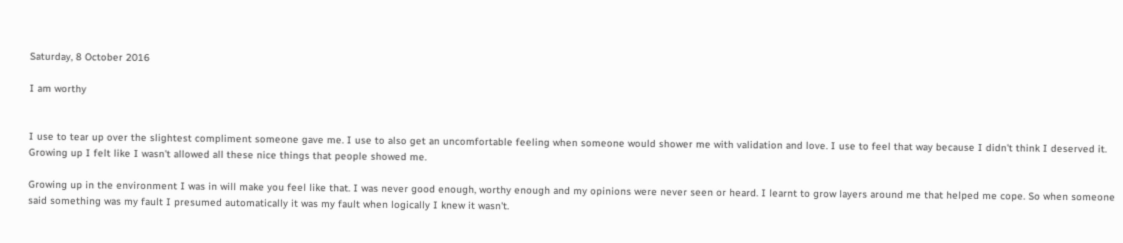Saturday, 8 October 2016

I am worthy


I use to tear up over the slightest compliment someone gave me. I use to also get an uncomfortable feeling when someone would shower me with validation and love. I use to feel that way because I didn't think I deserved it. Growing up I felt like I wasn't allowed all these nice things that people showed me.

Growing up in the environment I was in will make you feel like that. I was never good enough, worthy enough and my opinions were never seen or heard. I learnt to grow layers around me that helped me cope. So when someone said something was my fault I presumed automatically it was my fault when logically I knew it wasn't.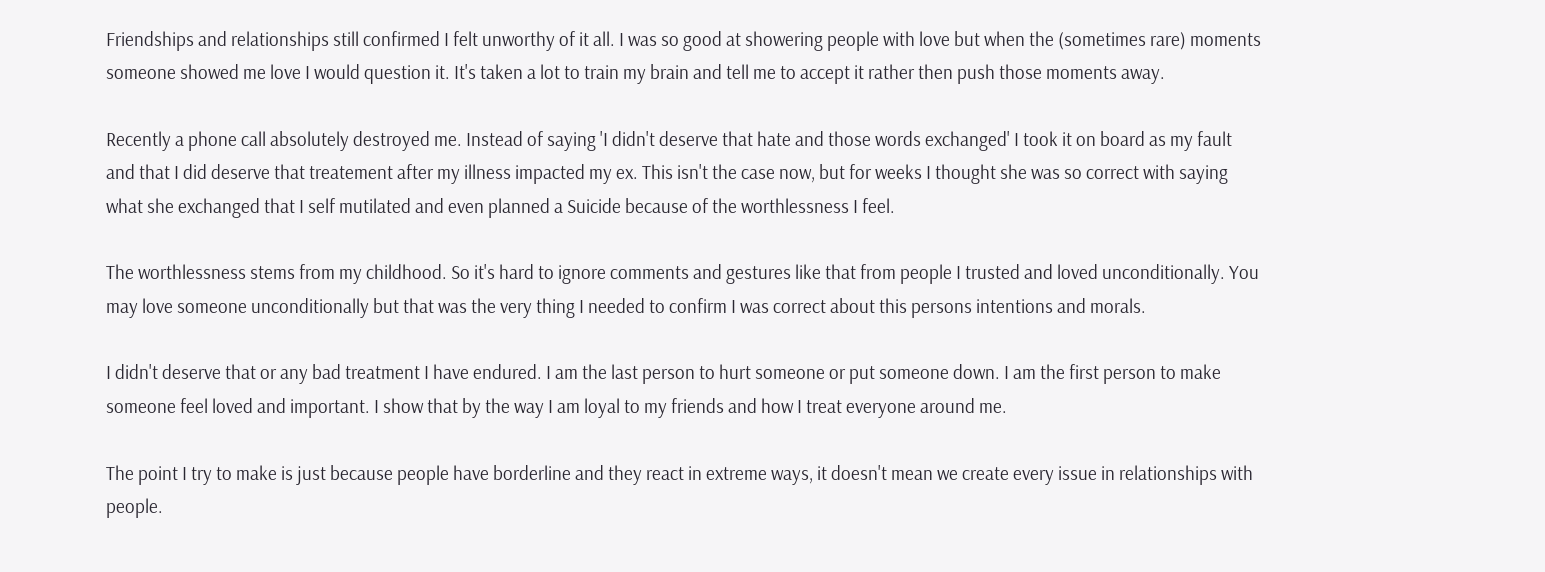Friendships and relationships still confirmed I felt unworthy of it all. I was so good at showering people with love but when the (sometimes rare) moments someone showed me love I would question it. It's taken a lot to train my brain and tell me to accept it rather then push those moments away.

Recently a phone call absolutely destroyed me. Instead of saying 'I didn't deserve that hate and those words exchanged' I took it on board as my fault and that I did deserve that treatement after my illness impacted my ex. This isn't the case now, but for weeks I thought she was so correct with saying what she exchanged that I self mutilated and even planned a Suicide because of the worthlessness I feel.

The worthlessness stems from my childhood. So it's hard to ignore comments and gestures like that from people I trusted and loved unconditionally. You may love someone unconditionally but that was the very thing I needed to confirm I was correct about this persons intentions and morals.

I didn't deserve that or any bad treatment I have endured. I am the last person to hurt someone or put someone down. I am the first person to make someone feel loved and important. I show that by the way I am loyal to my friends and how I treat everyone around me.

The point I try to make is just because people have borderline and they react in extreme ways, it doesn't mean we create every issue in relationships with people.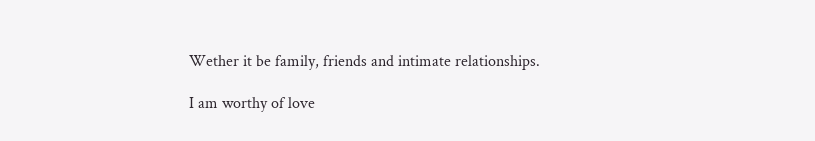Wether it be family, friends and intimate relationships.

I am worthy of love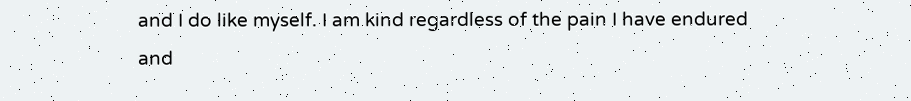and I do like myself. I am kind regardless of the pain I have endured and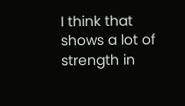I think that shows a lot of strength in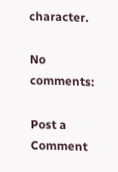character.

No comments:

Post a Comment